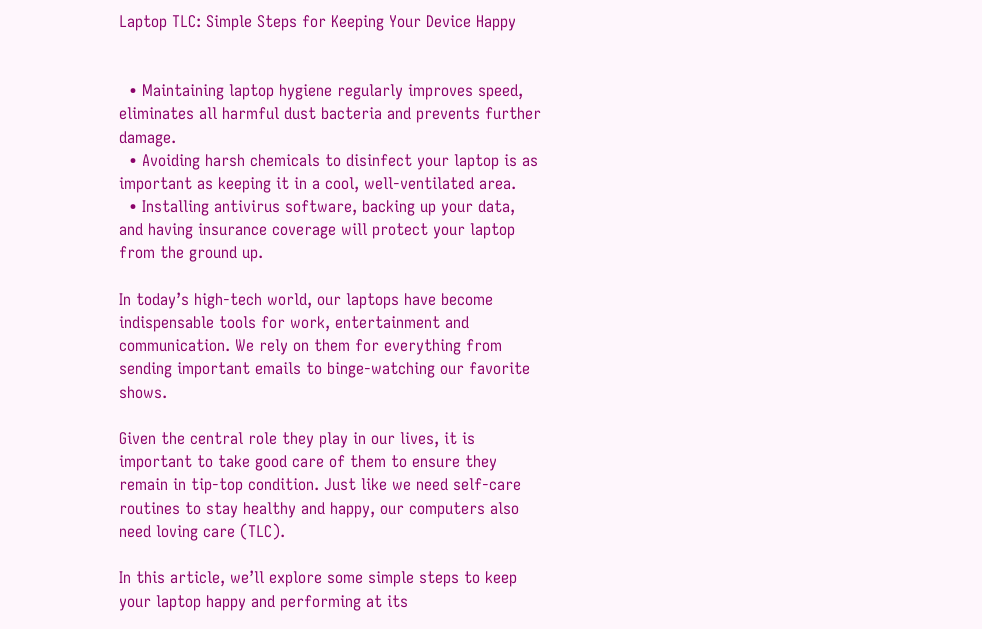Laptop TLC: Simple Steps for Keeping Your Device Happy


  • Maintaining laptop hygiene regularly improves speed, eliminates all harmful dust bacteria and prevents further damage.
  • Avoiding harsh chemicals to disinfect your laptop is as important as keeping it in a cool, well-ventilated area.
  • Installing antivirus software, backing up your data, and having insurance coverage will protect your laptop from the ground up.

In today’s high-tech world, our laptops have become indispensable tools for work, entertainment and communication. We rely on them for everything from sending important emails to binge-watching our favorite shows.

Given the central role they play in our lives, it is important to take good care of them to ensure they remain in tip-top condition. Just like we need self-care routines to stay healthy and happy, our computers also need loving care (TLC).

In this article, we’ll explore some simple steps to keep your laptop happy and performing at its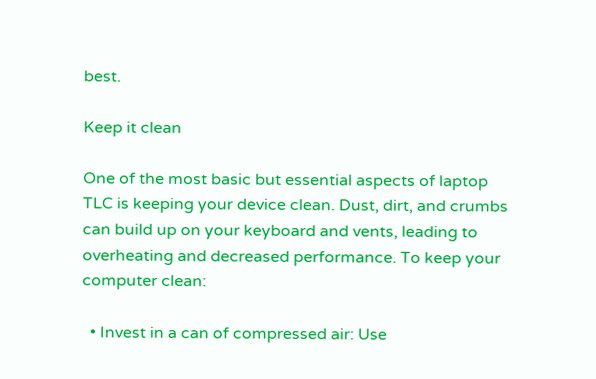best.

Keep it clean

One of the most basic but essential aspects of laptop TLC is keeping your device clean. Dust, dirt, and crumbs can build up on your keyboard and vents, leading to overheating and decreased performance. To keep your computer clean:

  • Invest in a can of compressed air: Use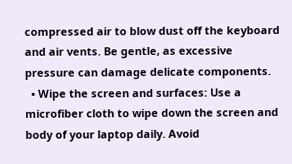compressed air to blow dust off the keyboard and air vents. Be gentle, as excessive pressure can damage delicate components.
  • Wipe the screen and surfaces: Use a microfiber cloth to wipe down the screen and body of your laptop daily. Avoid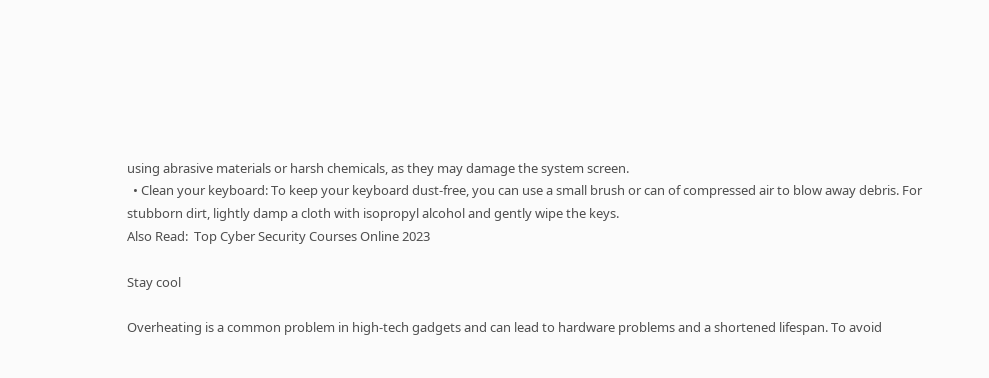using abrasive materials or harsh chemicals, as they may damage the system screen.
  • Clean your keyboard: To keep your keyboard dust-free, you can use a small brush or can of compressed air to blow away debris. For stubborn dirt, lightly damp a cloth with isopropyl alcohol and gently wipe the keys.
Also Read:  Top Cyber Security Courses Online 2023

Stay cool

Overheating is a common problem in high-tech gadgets and can lead to hardware problems and a shortened lifespan. To avoid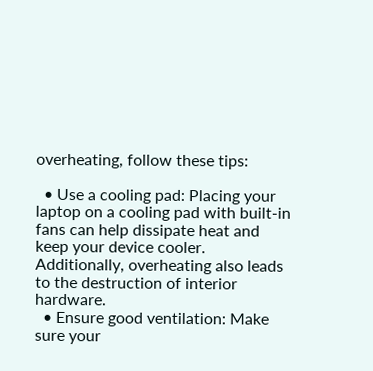overheating, follow these tips:

  • Use a cooling pad: Placing your laptop on a cooling pad with built-in fans can help dissipate heat and keep your device cooler. Additionally, overheating also leads to the destruction of interior hardware.
  • Ensure good ventilation: Make sure your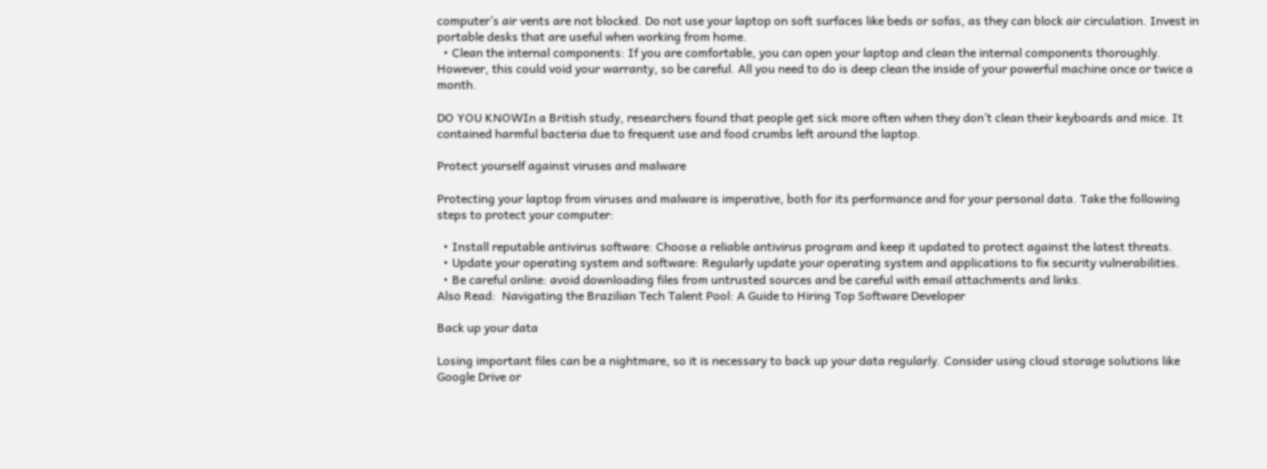computer’s air vents are not blocked. Do not use your laptop on soft surfaces like beds or sofas, as they can block air circulation. Invest in portable desks that are useful when working from home.
  • Clean the internal components: If you are comfortable, you can open your laptop and clean the internal components thoroughly. However, this could void your warranty, so be careful. All you need to do is deep clean the inside of your powerful machine once or twice a month.

DO YOU KNOWIn a British study, researchers found that people get sick more often when they don’t clean their keyboards and mice. It contained harmful bacteria due to frequent use and food crumbs left around the laptop.

Protect yourself against viruses and malware

Protecting your laptop from viruses and malware is imperative, both for its performance and for your personal data. Take the following steps to protect your computer:

  • Install reputable antivirus software: Choose a reliable antivirus program and keep it updated to protect against the latest threats.
  • Update your operating system and software: Regularly update your operating system and applications to fix security vulnerabilities.
  • Be careful online: avoid downloading files from untrusted sources and be careful with email attachments and links.
Also Read:  Navigating the Brazilian Tech Talent Pool: A Guide to Hiring Top Software Developer

Back up your data

Losing important files can be a nightmare, so it is necessary to back up your data regularly. Consider using cloud storage solutions like Google Drive or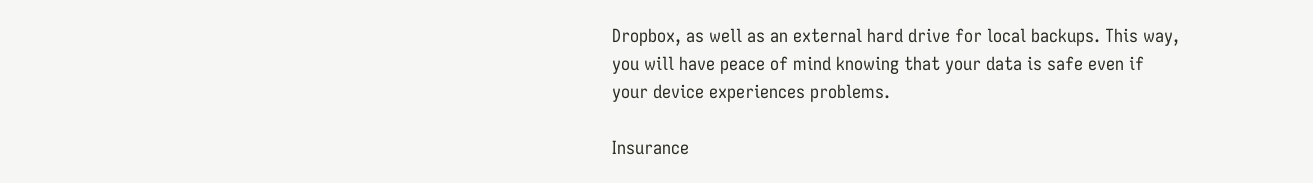Dropbox, as well as an external hard drive for local backups. This way, you will have peace of mind knowing that your data is safe even if your device experiences problems.

Insurance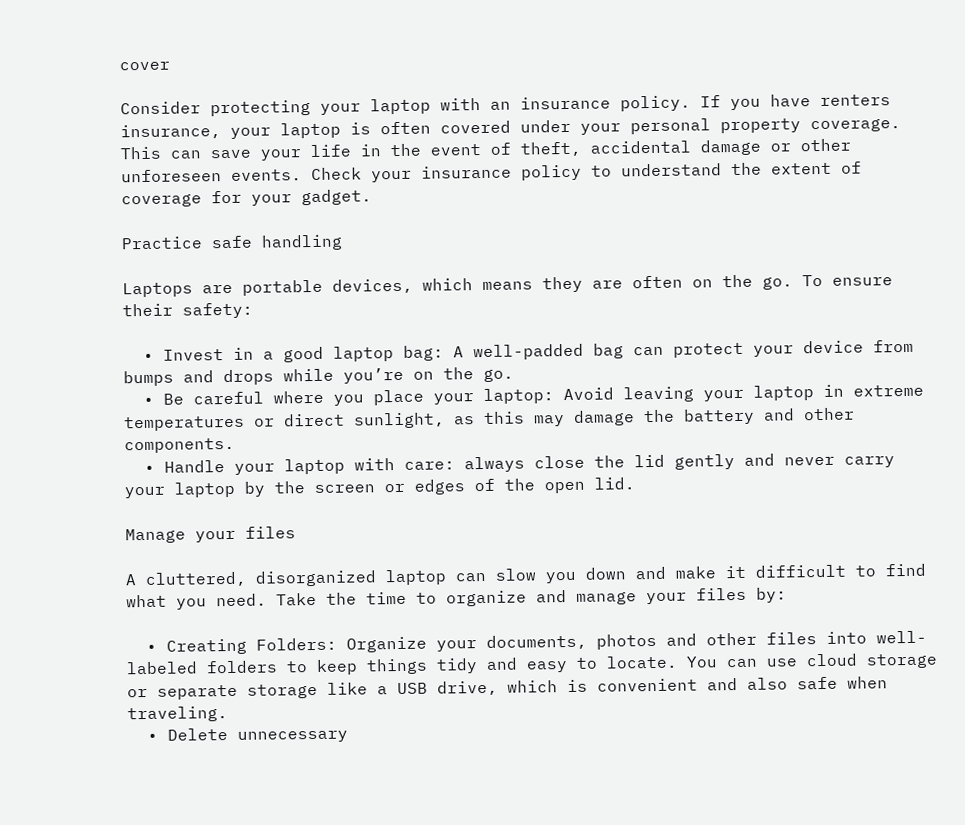cover

Consider protecting your laptop with an insurance policy. If you have renters insurance, your laptop is often covered under your personal property coverage. This can save your life in the event of theft, accidental damage or other unforeseen events. Check your insurance policy to understand the extent of coverage for your gadget.

Practice safe handling

Laptops are portable devices, which means they are often on the go. To ensure their safety:

  • Invest in a good laptop bag: A well-padded bag can protect your device from bumps and drops while you’re on the go.
  • Be careful where you place your laptop: Avoid leaving your laptop in extreme temperatures or direct sunlight, as this may damage the battery and other components.
  • Handle your laptop with care: always close the lid gently and never carry your laptop by the screen or edges of the open lid.

Manage your files

A cluttered, disorganized laptop can slow you down and make it difficult to find what you need. Take the time to organize and manage your files by:

  • Creating Folders: Organize your documents, photos and other files into well-labeled folders to keep things tidy and easy to locate. You can use cloud storage or separate storage like a USB drive, which is convenient and also safe when traveling.
  • Delete unnecessary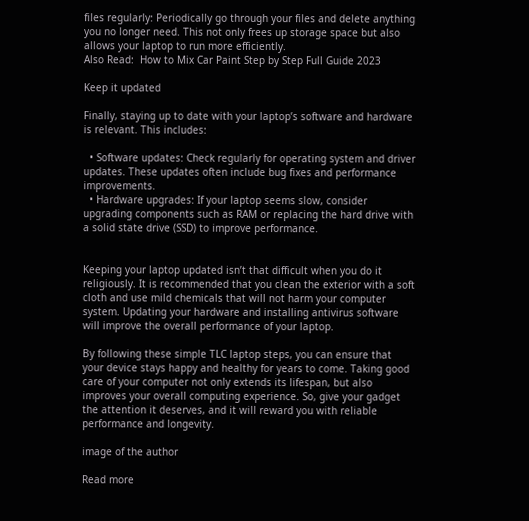files regularly: Periodically go through your files and delete anything you no longer need. This not only frees up storage space but also allows your laptop to run more efficiently.
Also Read:  How to Mix Car Paint Step by Step Full Guide 2023

Keep it updated

Finally, staying up to date with your laptop’s software and hardware is relevant. This includes:

  • Software updates: Check regularly for operating system and driver updates. These updates often include bug fixes and performance improvements.
  • Hardware upgrades: If your laptop seems slow, consider upgrading components such as RAM or replacing the hard drive with a solid state drive (SSD) to improve performance.


Keeping your laptop updated isn’t that difficult when you do it religiously. It is recommended that you clean the exterior with a soft cloth and use mild chemicals that will not harm your computer system. Updating your hardware and installing antivirus software will improve the overall performance of your laptop.

By following these simple TLC laptop steps, you can ensure that your device stays happy and healthy for years to come. Taking good care of your computer not only extends its lifespan, but also improves your overall computing experience. So, give your gadget the attention it deserves, and it will reward you with reliable performance and longevity.

image of the author

Read more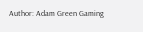Author: Adam Green Gaming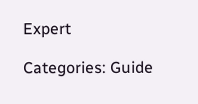Expert

Categories: Guide